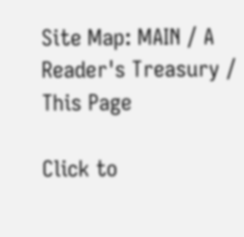Site Map: MAIN / A Reader's Treasury / This Page

Click to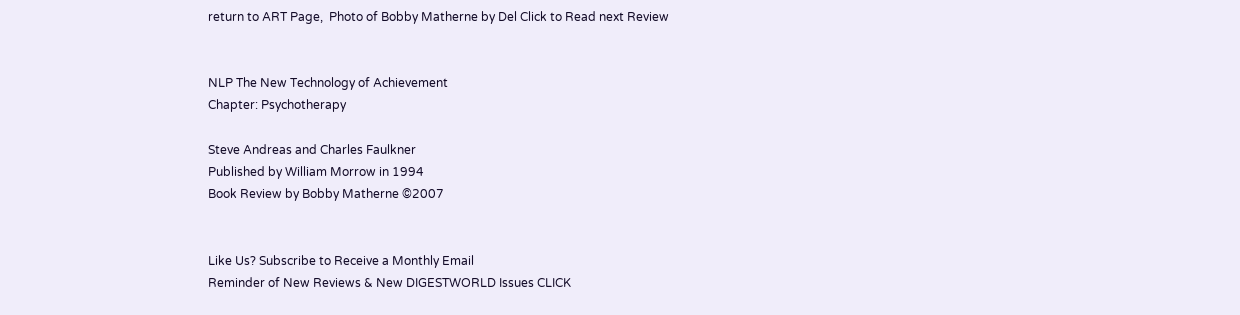return to ART Page,  Photo of Bobby Matherne by Del Click to Read next Review


NLP The New Technology of Achievement
Chapter: Psychotherapy

Steve Andreas and Charles Faulkner
Published by William Morrow in 1994
Book Review by Bobby Matherne ©2007


Like Us? Subscribe to Receive a Monthly Email
Reminder of New Reviews & New DIGESTWORLD Issues CLICK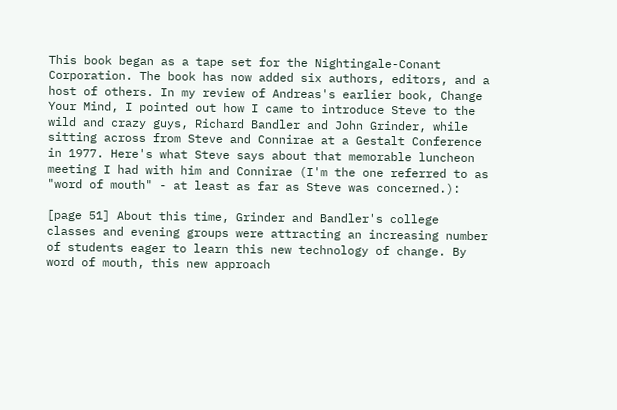This book began as a tape set for the Nightingale-Conant Corporation. The book has now added six authors, editors, and a host of others. In my review of Andreas's earlier book, Change Your Mind, I pointed out how I came to introduce Steve to the wild and crazy guys, Richard Bandler and John Grinder, while sitting across from Steve and Connirae at a Gestalt Conference in 1977. Here's what Steve says about that memorable luncheon meeting I had with him and Connirae (I'm the one referred to as "word of mouth" - at least as far as Steve was concerned.):

[page 51] About this time, Grinder and Bandler's college classes and evening groups were attracting an increasing number of students eager to learn this new technology of change. By word of mouth, this new approach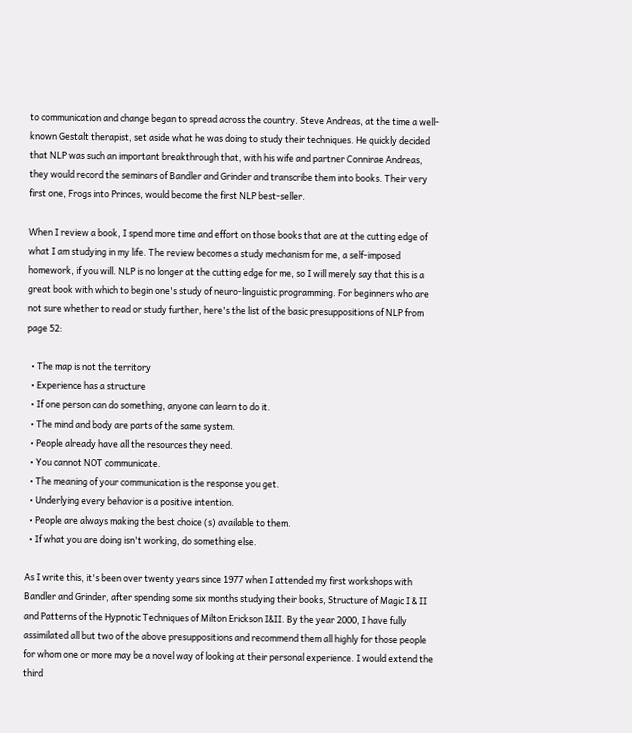to communication and change began to spread across the country. Steve Andreas, at the time a well-known Gestalt therapist, set aside what he was doing to study their techniques. He quickly decided that NLP was such an important breakthrough that, with his wife and partner Connirae Andreas, they would record the seminars of Bandler and Grinder and transcribe them into books. Their very first one, Frogs into Princes, would become the first NLP best-seller.

When I review a book, I spend more time and effort on those books that are at the cutting edge of what I am studying in my life. The review becomes a study mechanism for me, a self-imposed homework, if you will. NLP is no longer at the cutting edge for me, so I will merely say that this is a great book with which to begin one's study of neuro-linguistic programming. For beginners who are not sure whether to read or study further, here's the list of the basic presuppositions of NLP from page 52:

  • The map is not the territory
  • Experience has a structure
  • If one person can do something, anyone can learn to do it.
  • The mind and body are parts of the same system.
  • People already have all the resources they need.
  • You cannot NOT communicate.
  • The meaning of your communication is the response you get.
  • Underlying every behavior is a positive intention.
  • People are always making the best choice (s) available to them.
  • If what you are doing isn't working, do something else.

As I write this, it's been over twenty years since 1977 when I attended my first workshops with Bandler and Grinder, after spending some six months studying their books, Structure of Magic I & II and Patterns of the Hypnotic Techniques of Milton Erickson I&II. By the year 2000, I have fully assimilated all but two of the above presuppositions and recommend them all highly for those people for whom one or more may be a novel way of looking at their personal experience. I would extend the third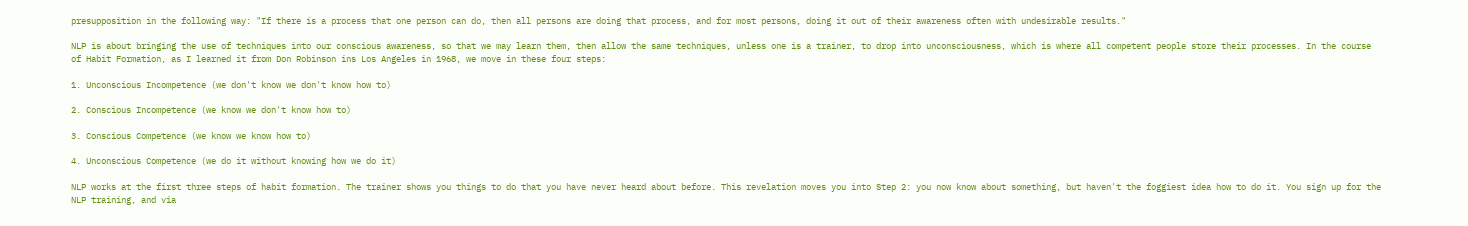presupposition in the following way: "If there is a process that one person can do, then all persons are doing that process, and for most persons, doing it out of their awareness often with undesirable results."

NLP is about bringing the use of techniques into our conscious awareness, so that we may learn them, then allow the same techniques, unless one is a trainer, to drop into unconsciousness, which is where all competent people store their processes. In the course of Habit Formation, as I learned it from Don Robinson ins Los Angeles in 1968, we move in these four steps:

1. Unconscious Incompetence (we don't know we don't know how to)

2. Conscious Incompetence (we know we don't know how to)

3. Conscious Competence (we know we know how to)

4. Unconscious Competence (we do it without knowing how we do it)

NLP works at the first three steps of habit formation. The trainer shows you things to do that you have never heard about before. This revelation moves you into Step 2: you now know about something, but haven't the foggiest idea how to do it. You sign up for the NLP training, and via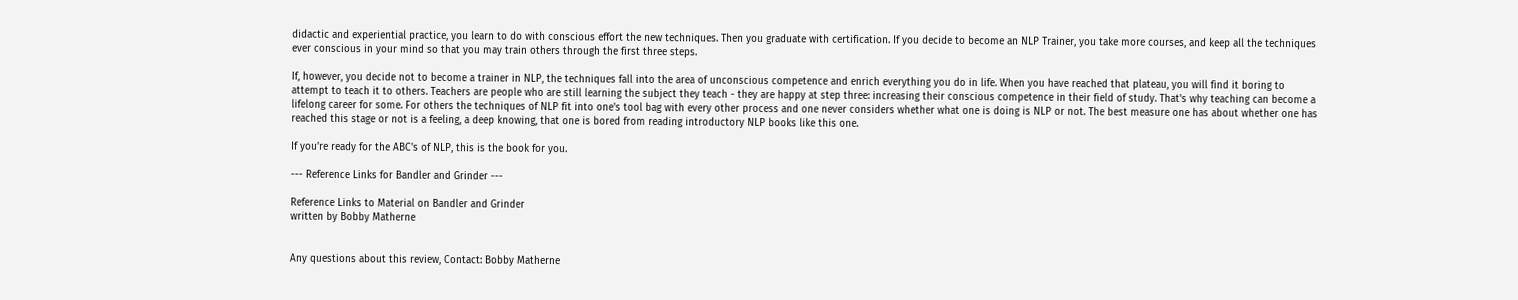didactic and experiential practice, you learn to do with conscious effort the new techniques. Then you graduate with certification. If you decide to become an NLP Trainer, you take more courses, and keep all the techniques ever conscious in your mind so that you may train others through the first three steps.

If, however, you decide not to become a trainer in NLP, the techniques fall into the area of unconscious competence and enrich everything you do in life. When you have reached that plateau, you will find it boring to attempt to teach it to others. Teachers are people who are still learning the subject they teach - they are happy at step three: increasing their conscious competence in their field of study. That's why teaching can become a lifelong career for some. For others the techniques of NLP fit into one's tool bag with every other process and one never considers whether what one is doing is NLP or not. The best measure one has about whether one has reached this stage or not is a feeling, a deep knowing, that one is bored from reading introductory NLP books like this one.

If you're ready for the ABC's of NLP, this is the book for you.

--- Reference Links for Bandler and Grinder ---

Reference Links to Material on Bandler and Grinder
written by Bobby Matherne


Any questions about this review, Contact: Bobby Matherne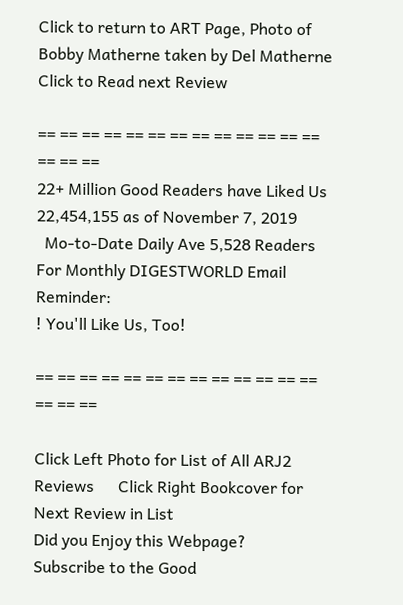Click to return to ART Page, Photo of Bobby Matherne taken by Del Matherne Click to Read next Review

== == == == == == == == == == == == == == == ==
22+ Million Good Readers have Liked Us
22,454,155 as of November 7, 2019
  Mo-to-Date Daily Ave 5,528 Readers
For Monthly DIGESTWORLD Email Reminder:
! You'll Like Us, Too!

== == == == == == == == == == == == == == == ==

Click Left Photo for List of All ARJ2 Reviews      Click Right Bookcover for Next Review in List
Did you Enjoy this Webpage?
Subscribe to the Good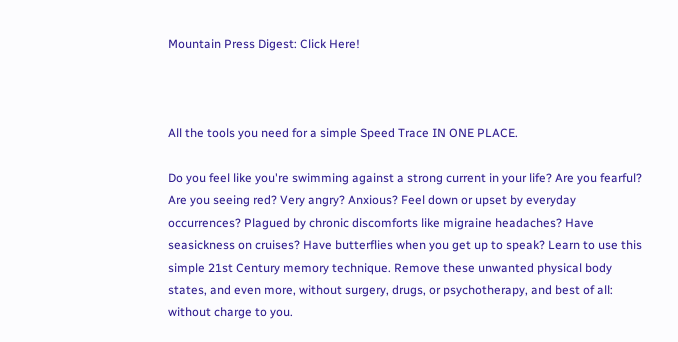Mountain Press Digest: Click Here!



All the tools you need for a simple Speed Trace IN ONE PLACE.

Do you feel like you're swimming against a strong current in your life? Are you fearful? Are you seeing red? Very angry? Anxious? Feel down or upset by everyday occurrences? Plagued by chronic discomforts like migraine headaches? Have seasickness on cruises? Have butterflies when you get up to speak? Learn to use this simple 21st Century memory technique. Remove these unwanted physical body states, and even more, without surgery, drugs, or psychotherapy, and best of all: without charge to you.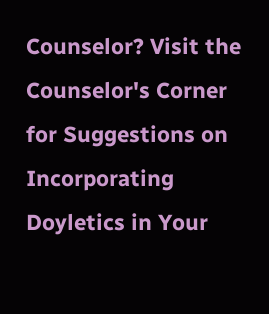Counselor? Visit the Counselor's Corner for Suggestions on Incorporating Doyletics in Your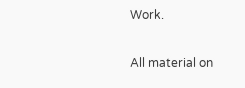Work.

All material on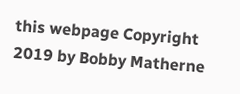this webpage Copyright 2019 by Bobby Matherne